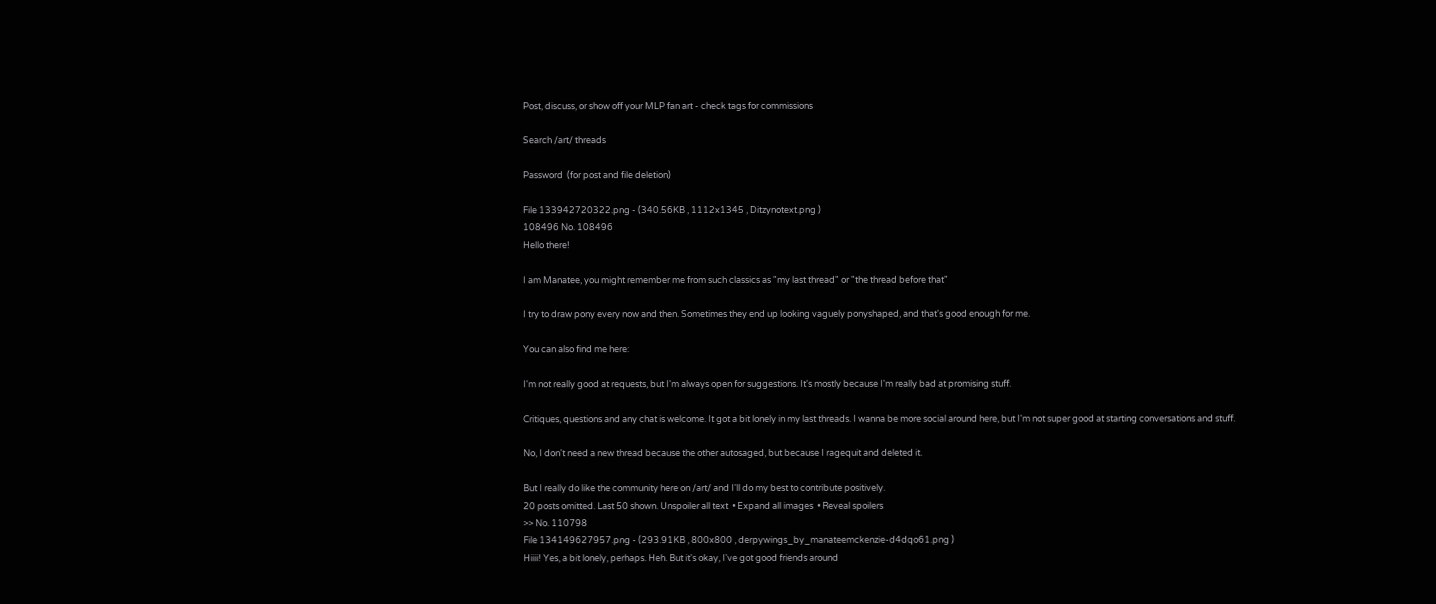Post, discuss, or show off your MLP fan art - check tags for commissions

Search /art/ threads

Password  (for post and file deletion)

File 133942720322.png - (340.56KB , 1112x1345 , Ditzynotext.png )
108496 No. 108496
Hello there!

I am Manatee, you might remember me from such classics as "my last thread" or "the thread before that"

I try to draw pony every now and then. Sometimes they end up looking vaguely ponyshaped, and that's good enough for me.

You can also find me here:

I'm not really good at requests, but I'm always open for suggestions. It's mostly because I'm really bad at promising stuff.

Critiques, questions and any chat is welcome. It got a bit lonely in my last threads. I wanna be more social around here, but I'm not super good at starting conversations and stuff.

No, I don't need a new thread because the other autosaged, but because I ragequit and deleted it.

But I really do like the community here on /art/ and I'll do my best to contribute positively.
20 posts omitted. Last 50 shown. Unspoiler all text  • Expand all images  • Reveal spoilers
>> No. 110798
File 134149627957.png - (293.91KB , 800x800 , derpywings_by_manateemckenzie-d4dqo61.png )
Hiiii! Yes, a bit lonely, perhaps. Heh. But it's okay, I've got good friends around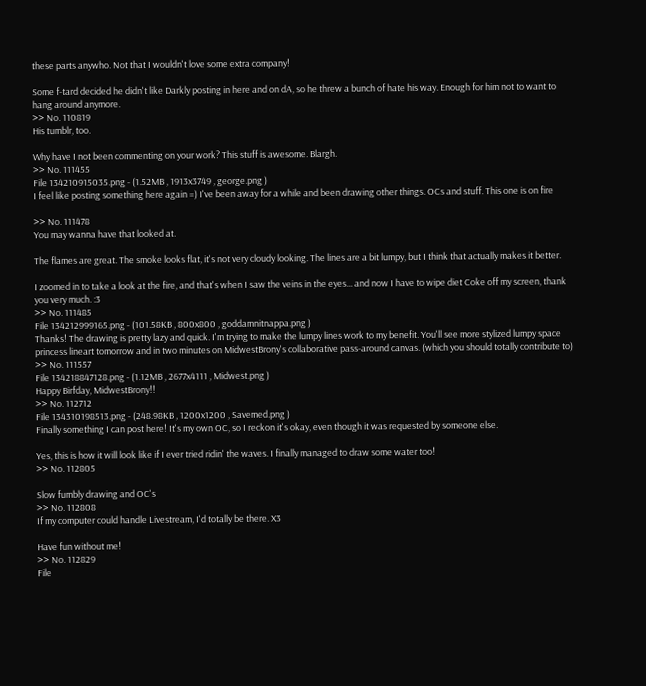these parts anywho. Not that I wouldn't love some extra company!

Some f-tard decided he didn't like Darkly posting in here and on dA, so he threw a bunch of hate his way. Enough for him not to want to hang around anymore.
>> No. 110819
His tumblr, too.

Why have I not been commenting on your work? This stuff is awesome. Blargh.
>> No. 111455
File 134210915035.png - (1.52MB , 1913x3749 , george.png )
I feel like posting something here again =) I've been away for a while and been drawing other things. OCs and stuff. This one is on fire

>> No. 111478
You may wanna have that looked at.

The flames are great. The smoke looks flat, it's not very cloudy looking. The lines are a bit lumpy, but I think that actually makes it better.

I zoomed in to take a look at the fire, and that's when I saw the veins in the eyes... and now I have to wipe diet Coke off my screen, thank you very much. :3
>> No. 111485
File 134212999165.png - (101.58KB , 800x800 , goddamnitnappa.png )
Thanks! The drawing is pretty lazy and quick. I'm trying to make the lumpy lines work to my benefit. You'll see more stylized lumpy space princess lineart tomorrow and in two minutes on MidwestBrony's collaborative pass-around canvas. (which you should totally contribute to)
>> No. 111557
File 134218847128.png - (1.12MB , 2677x4111 , Midwest.png )
Happy Birfday, MidwestBrony!!
>> No. 112712
File 134310198513.png - (248.98KB , 1200x1200 , Savemed.png )
Finally something I can post here! It's my own OC, so I reckon it's okay, even though it was requested by someone else.

Yes, this is how it will look like if I ever tried ridin' the waves. I finally managed to draw some water too!
>> No. 112805

Slow fumbly drawing and OC's
>> No. 112808
If my computer could handle Livestream, I'd totally be there. X3

Have fun without me!
>> No. 112829
File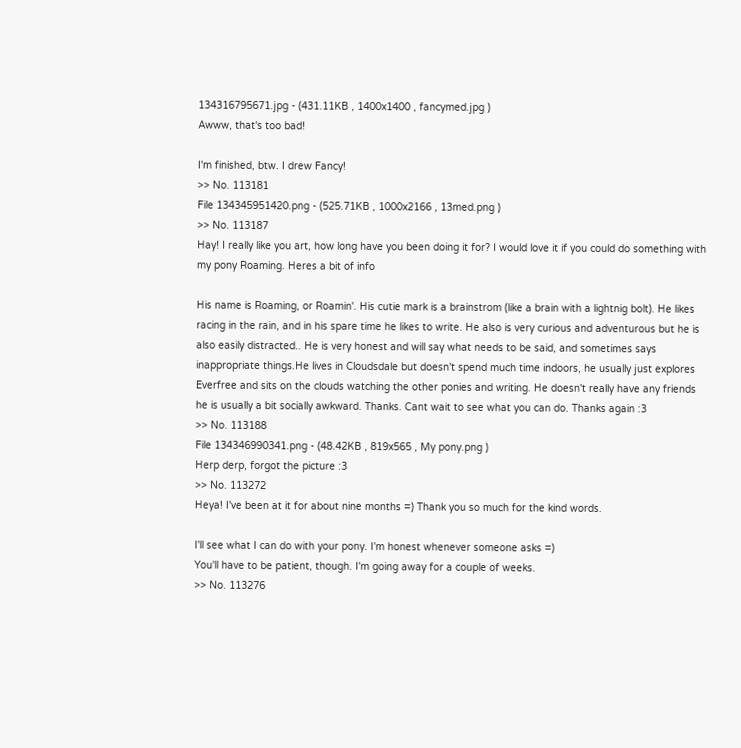134316795671.jpg - (431.11KB , 1400x1400 , fancymed.jpg )
Awww, that's too bad!

I'm finished, btw. I drew Fancy!
>> No. 113181
File 134345951420.png - (525.71KB , 1000x2166 , 13med.png )
>> No. 113187
Hay! I really like you art, how long have you been doing it for? I would love it if you could do something with my pony Roaming. Heres a bit of info

His name is Roaming, or Roamin'. His cutie mark is a brainstrom (like a brain with a lightnig bolt). He likes racing in the rain, and in his spare time he likes to write. He also is very curious and adventurous but he is also easily distracted.. He is very honest and will say what needs to be said, and sometimes says inappropriate things.He lives in Cloudsdale but doesn't spend much time indoors, he usually just explores Everfree and sits on the clouds watching the other ponies and writing. He doesn't really have any friends he is usually a bit socially awkward. Thanks. Cant wait to see what you can do. Thanks again :3
>> No. 113188
File 134346990341.png - (48.42KB , 819x565 , My pony.png )
Herp derp, forgot the picture :3
>> No. 113272
Heya! I've been at it for about nine months =) Thank you so much for the kind words.

I'll see what I can do with your pony. I'm honest whenever someone asks =)
You'll have to be patient, though. I'm going away for a couple of weeks.
>> No. 113276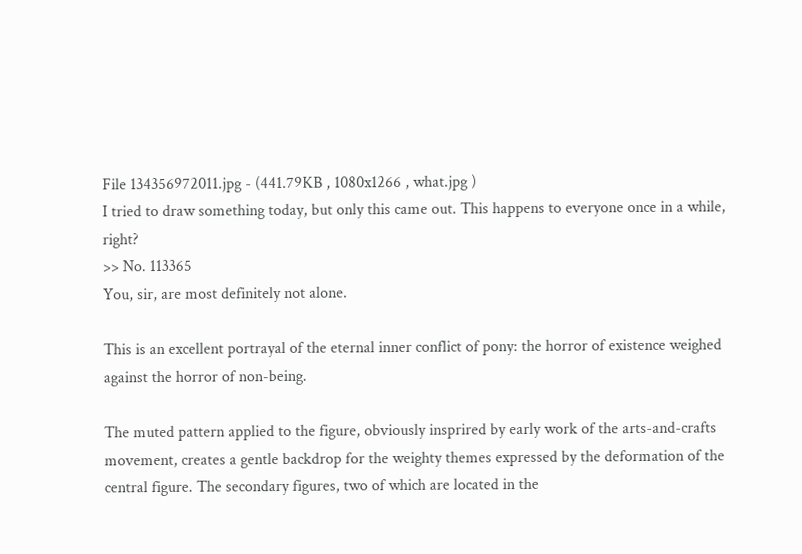File 134356972011.jpg - (441.79KB , 1080x1266 , what.jpg )
I tried to draw something today, but only this came out. This happens to everyone once in a while, right?
>> No. 113365
You, sir, are most definitely not alone.

This is an excellent portrayal of the eternal inner conflict of pony: the horror of existence weighed against the horror of non-being.

The muted pattern applied to the figure, obviously insprired by early work of the arts-and-crafts movement, creates a gentle backdrop for the weighty themes expressed by the deformation of the central figure. The secondary figures, two of which are located in the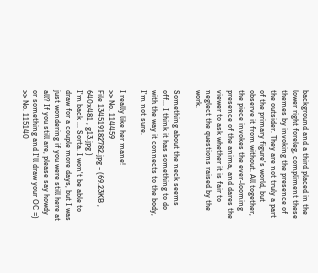background and a third placed in the lower right foreleg, compliment these themes by invoking the presence of the outsider. They are not truly a part of the primary figure's world, but observe it from without. All together, the piece invokes the ever-looming presence of the anima, and dares the viewer to ask whether it is fair to neglect the questions raised by the work.

Something about the neck seems off... I think it has something to do with the way it connects to the body, I'm not sure.

I really like her mane!
>> No. 114459
File 134519182782.jpg - (69.23KB , 640x481 , g13.jpg )
I'm back ... Sorta. I won't be able to draw for a couple more days, but I was just wondering if you were still here at all? If you still are, please say howdy or something and I'll draw your OC =)
>> No. 115140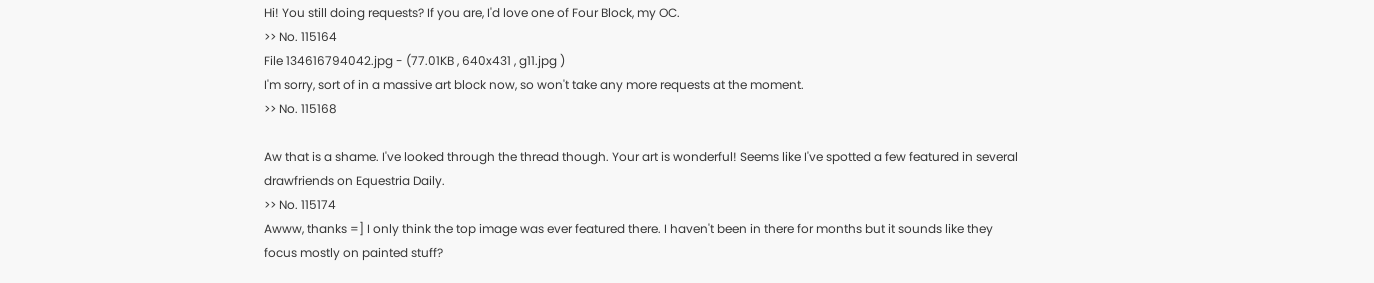Hi! You still doing requests? If you are, I'd love one of Four Block, my OC.
>> No. 115164
File 134616794042.jpg - (77.01KB , 640x431 , g11.jpg )
I'm sorry, sort of in a massive art block now, so won't take any more requests at the moment.
>> No. 115168

Aw that is a shame. I've looked through the thread though. Your art is wonderful! Seems like I've spotted a few featured in several drawfriends on Equestria Daily.
>> No. 115174
Awww, thanks =] I only think the top image was ever featured there. I haven't been in there for months but it sounds like they focus mostly on painted stuff?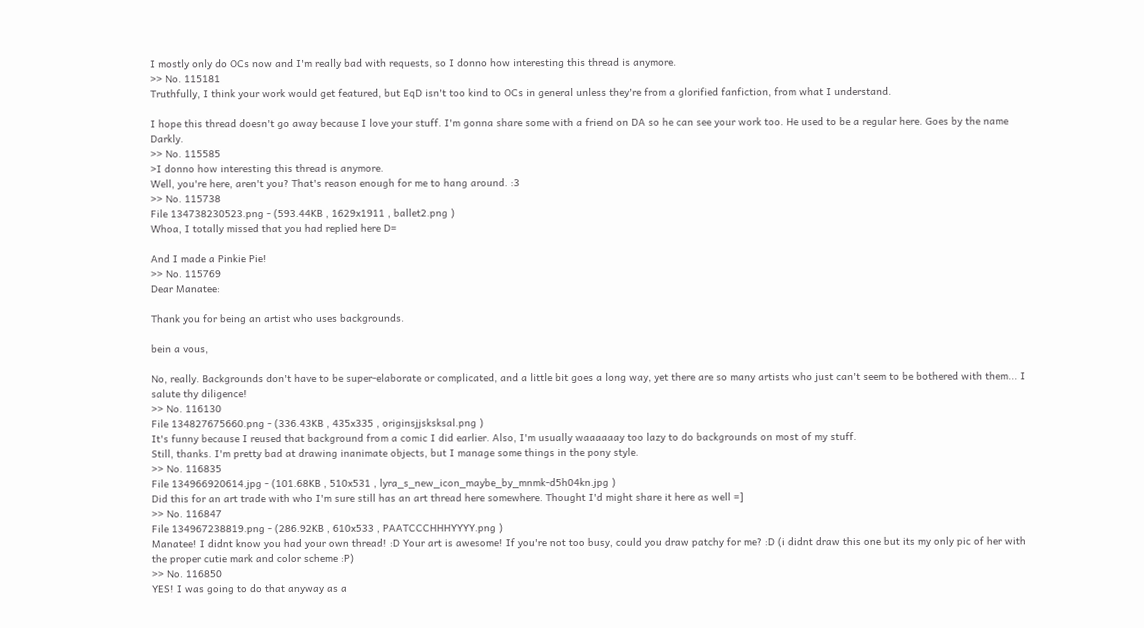I mostly only do OCs now and I'm really bad with requests, so I donno how interesting this thread is anymore.
>> No. 115181
Truthfully, I think your work would get featured, but EqD isn't too kind to OCs in general unless they're from a glorified fanfiction, from what I understand.

I hope this thread doesn't go away because I love your stuff. I'm gonna share some with a friend on DA so he can see your work too. He used to be a regular here. Goes by the name Darkly.
>> No. 115585
>I donno how interesting this thread is anymore.
Well, you're here, aren't you? That's reason enough for me to hang around. :3
>> No. 115738
File 134738230523.png - (593.44KB , 1629x1911 , ballet2.png )
Whoa, I totally missed that you had replied here D=

And I made a Pinkie Pie!
>> No. 115769
Dear Manatee:

Thank you for being an artist who uses backgrounds.

bein a vous,

No, really. Backgrounds don't have to be super-elaborate or complicated, and a little bit goes a long way, yet there are so many artists who just can't seem to be bothered with them... I salute thy diligence!
>> No. 116130
File 134827675660.png - (336.43KB , 435x335 , originsjjsksksal.png )
It's funny because I reused that background from a comic I did earlier. Also, I'm usually waaaaaay too lazy to do backgrounds on most of my stuff.
Still, thanks. I'm pretty bad at drawing inanimate objects, but I manage some things in the pony style.
>> No. 116835
File 134966920614.jpg - (101.68KB , 510x531 , lyra_s_new_icon_maybe_by_mnmk-d5h04kn.jpg )
Did this for an art trade with who I'm sure still has an art thread here somewhere. Thought I'd might share it here as well =]
>> No. 116847
File 134967238819.png - (286.92KB , 610x533 , PAATCCCHHHYYYY.png )
Manatee! I didnt know you had your own thread! :D Your art is awesome! If you're not too busy, could you draw patchy for me? :D (i didnt draw this one but its my only pic of her with the proper cutie mark and color scheme :P)
>> No. 116850
YES! I was going to do that anyway as a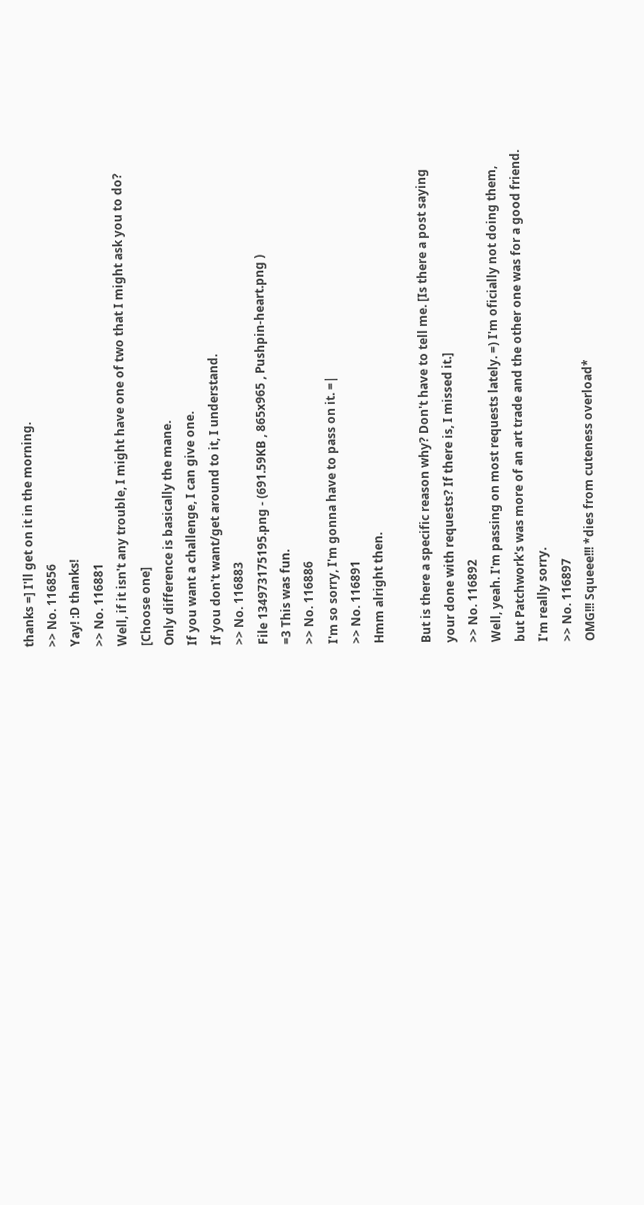thanks =] I'll get on it in the morning.
>> No. 116856
Yay! :D thanks!
>> No. 116881
Well, if it isn't any trouble, I might have one of two that I might ask you to do? [Choose one]
Only difference is basically the mane.
If you want a challenge, I can give one.
If you don't want/get around to it, I understand.
>> No. 116883
File 134973175195.png - (691.59KB , 865x965 , Pushpin-heart.png )
=3 This was fun.
>> No. 116886
I'm so sorry, I'm gonna have to pass on it. =|
>> No. 116891
Hmm alright then.

But is there a specific reason why? Don't have to tell me. [Is there a post saying your done with requests? If there is, I missed it.]
>> No. 116892
Well, yeah. I'm passing on most requests lately. =) I'm oficially not doing them, but Patchwork's was more of an art trade and the other one was for a good friend. I'm really sorry.
>> No. 116897
OMG!!! Squeee!!! *dies from cuteness overload*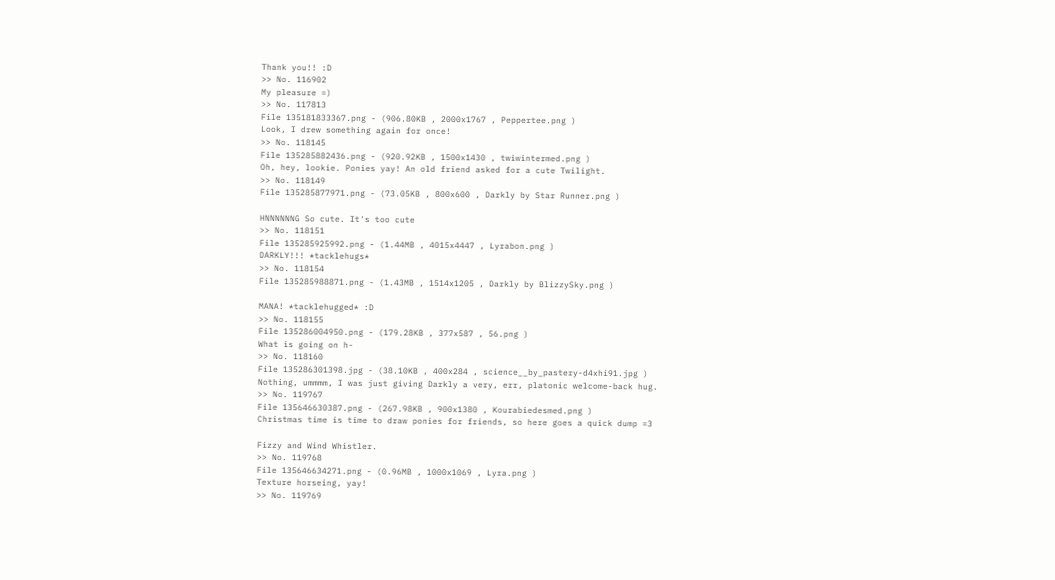Thank you!! :D
>> No. 116902
My pleasure =)
>> No. 117813
File 135181833367.png - (906.80KB , 2000x1767 , Peppertee.png )
Look, I drew something again for once!
>> No. 118145
File 135285882436.png - (920.92KB , 1500x1430 , twiwintermed.png )
Oh, hey, lookie. Ponies yay! An old friend asked for a cute Twilight.
>> No. 118149
File 135285877971.png - (73.05KB , 800x600 , Darkly by Star Runner.png )

HNNNNNNG So cute. It's too cute
>> No. 118151
File 135285925992.png - (1.44MB , 4015x4447 , Lyrabon.png )
DARKLY!!! *tacklehugs*
>> No. 118154
File 135285988871.png - (1.43MB , 1514x1205 , Darkly by BlizzySky.png )

MANA! *tacklehugged* :D
>> No. 118155
File 135286004950.png - (179.28KB , 377x587 , 56.png )
What is going on h-
>> No. 118160
File 135286301398.jpg - (38.10KB , 400x284 , science__by_pastery-d4xhi91.jpg )
Nothing, ummmm, I was just giving Darkly a very, err, platonic welcome-back hug.
>> No. 119767
File 135646630387.png - (267.98KB , 900x1380 , Kourabiedesmed.png )
Christmas time is time to draw ponies for friends, so here goes a quick dump =3

Fizzy and Wind Whistler.
>> No. 119768
File 135646634271.png - (0.96MB , 1000x1069 , Lyra.png )
Texture horseing, yay!
>> No. 119769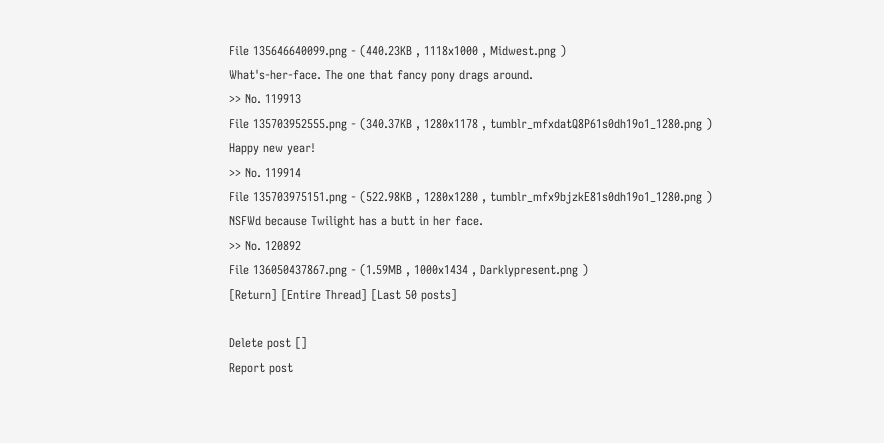File 135646640099.png - (440.23KB , 1118x1000 , Midwest.png )
What's-her-face. The one that fancy pony drags around.
>> No. 119913
File 135703952555.png - (340.37KB , 1280x1178 , tumblr_mfxdatQ8P61s0dh19o1_1280.png )
Happy new year!
>> No. 119914
File 135703975151.png - (522.98KB , 1280x1280 , tumblr_mfx9bjzkE81s0dh19o1_1280.png )
NSFWd because Twilight has a butt in her face.
>> No. 120892
File 136050437867.png - (1.59MB , 1000x1434 , Darklypresent.png )
[Return] [Entire Thread] [Last 50 posts]

Delete post []
Report post